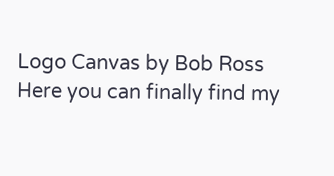Logo Canvas by Bob Ross
Here you can finally find my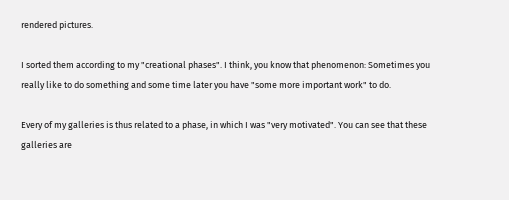rendered pictures.

I sorted them according to my "creational phases". I think, you know that phenomenon: Sometimes you really like to do something and some time later you have "some more important work" to do.

Every of my galleries is thus related to a phase, in which I was "very motivated". You can see that these galleries are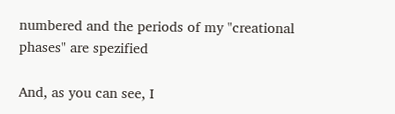numbered and the periods of my "creational phases" are spezified

And, as you can see, I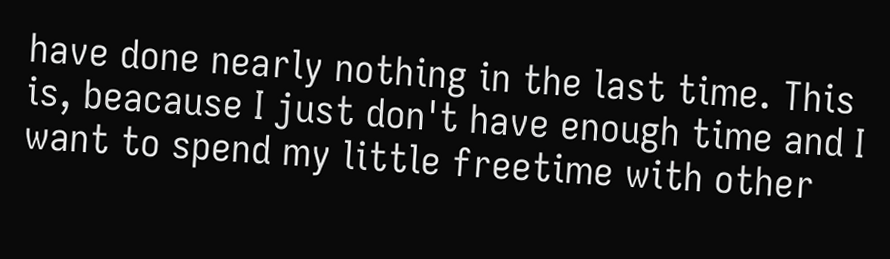have done nearly nothing in the last time. This is, beacause I just don't have enough time and I want to spend my little freetime with other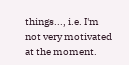things..., i.e. I'm not very motivated at the moment.